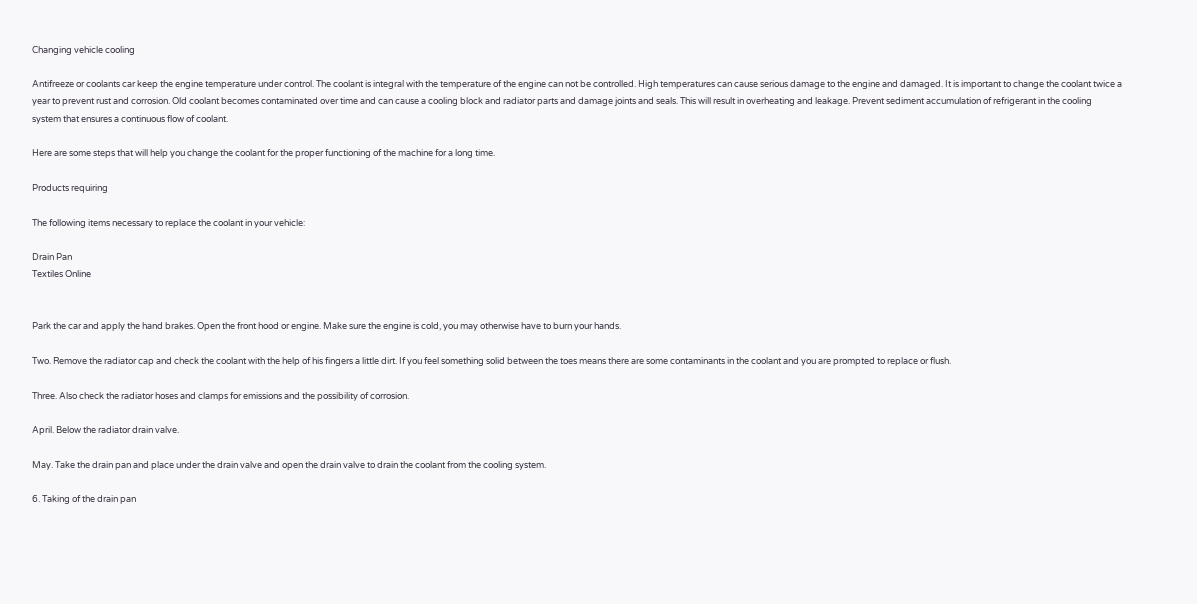Changing vehicle cooling

Antifreeze or coolants car keep the engine temperature under control. The coolant is integral with the temperature of the engine can not be controlled. High temperatures can cause serious damage to the engine and damaged. It is important to change the coolant twice a year to prevent rust and corrosion. Old coolant becomes contaminated over time and can cause a cooling block and radiator parts and damage joints and seals. This will result in overheating and leakage. Prevent sediment accumulation of refrigerant in the cooling system that ensures a continuous flow of coolant.

Here are some steps that will help you change the coolant for the proper functioning of the machine for a long time.

Products requiring

The following items necessary to replace the coolant in your vehicle:

Drain Pan
Textiles Online


Park the car and apply the hand brakes. Open the front hood or engine. Make sure the engine is cold, you may otherwise have to burn your hands.

Two. Remove the radiator cap and check the coolant with the help of his fingers a little dirt. If you feel something solid between the toes means there are some contaminants in the coolant and you are prompted to replace or flush.

Three. Also check the radiator hoses and clamps for emissions and the possibility of corrosion.

April. Below the radiator drain valve.

May. Take the drain pan and place under the drain valve and open the drain valve to drain the coolant from the cooling system.

6. Taking of the drain pan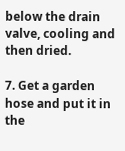below the drain valve, cooling and then dried.

7. Get a garden hose and put it in the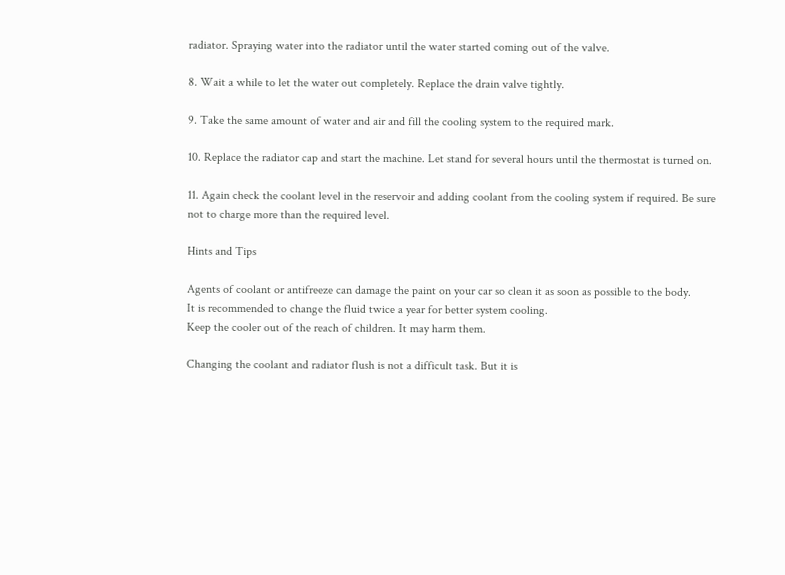radiator. Spraying water into the radiator until the water started coming out of the valve.

8. Wait a while to let the water out completely. Replace the drain valve tightly.

9. Take the same amount of water and air and fill the cooling system to the required mark.

10. Replace the radiator cap and start the machine. Let stand for several hours until the thermostat is turned on.

11. Again check the coolant level in the reservoir and adding coolant from the cooling system if required. Be sure not to charge more than the required level.

Hints and Tips

Agents of coolant or antifreeze can damage the paint on your car so clean it as soon as possible to the body.
It is recommended to change the fluid twice a year for better system cooling.
Keep the cooler out of the reach of children. It may harm them.

Changing the coolant and radiator flush is not a difficult task. But it is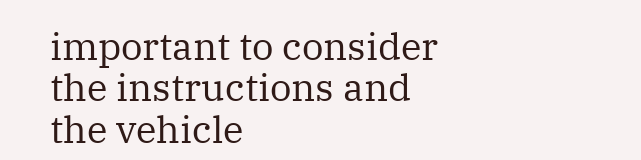important to consider the instructions and the vehicle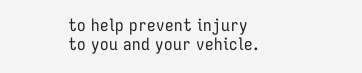to help prevent injury to you and your vehicle.